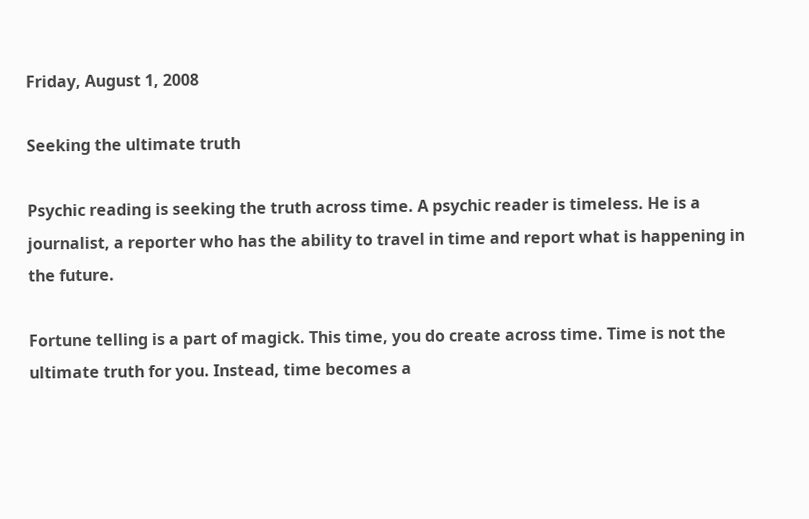Friday, August 1, 2008

Seeking the ultimate truth

Psychic reading is seeking the truth across time. A psychic reader is timeless. He is a journalist, a reporter who has the ability to travel in time and report what is happening in the future.

Fortune telling is a part of magick. This time, you do create across time. Time is not the ultimate truth for you. Instead, time becomes a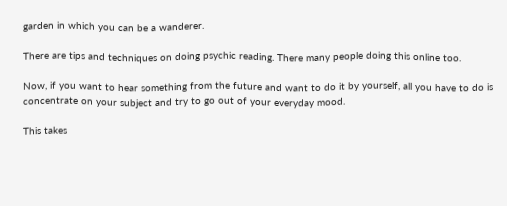garden in which you can be a wanderer.

There are tips and techniques on doing psychic reading. There many people doing this online too.

Now, if you want to hear something from the future and want to do it by yourself, all you have to do is concentrate on your subject and try to go out of your everyday mood.

This takes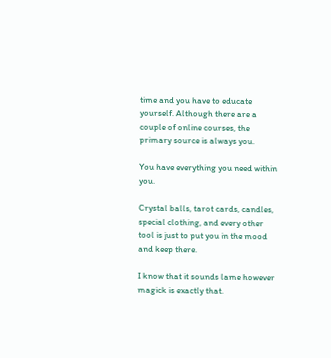time and you have to educate yourself. Although there are a couple of online courses, the primary source is always you.

You have everything you need within you.

Crystal balls, tarot cards, candles, special clothing, and every other tool is just to put you in the mood and keep there.

I know that it sounds lame however magick is exactly that.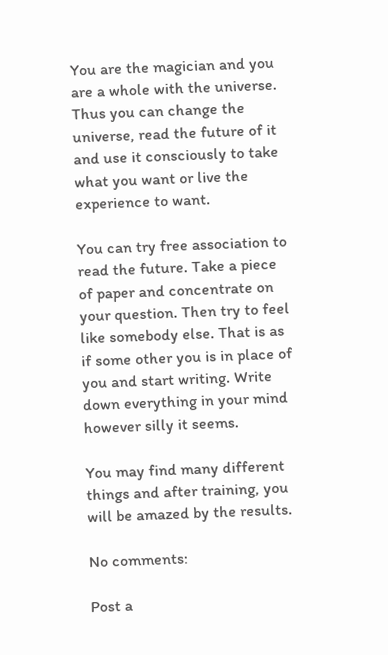You are the magician and you are a whole with the universe. Thus you can change the universe, read the future of it and use it consciously to take what you want or live the experience to want.

You can try free association to read the future. Take a piece of paper and concentrate on your question. Then try to feel like somebody else. That is as if some other you is in place of you and start writing. Write down everything in your mind however silly it seems.

You may find many different things and after training, you will be amazed by the results.

No comments:

Post a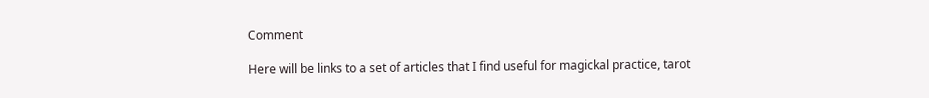Comment

Here will be links to a set of articles that I find useful for magickal practice, tarot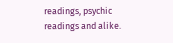readings, psychic readings and alike.